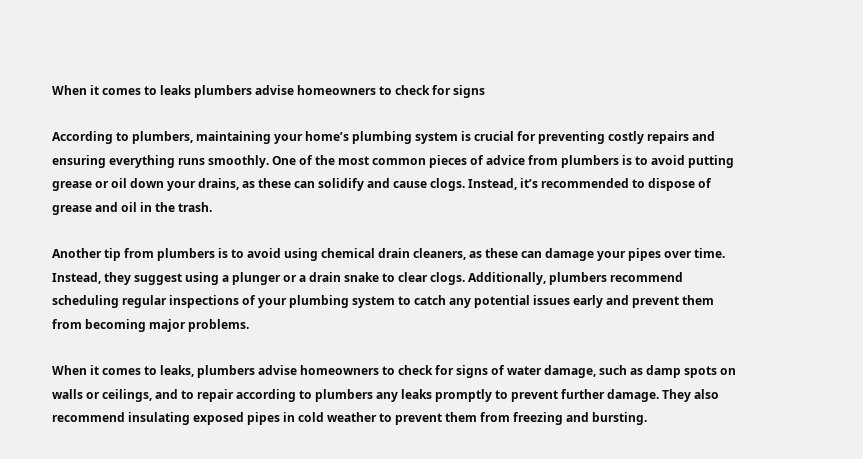When it comes to leaks plumbers advise homeowners to check for signs

According to plumbers, maintaining your home’s plumbing system is crucial for preventing costly repairs and ensuring everything runs smoothly. One of the most common pieces of advice from plumbers is to avoid putting grease or oil down your drains, as these can solidify and cause clogs. Instead, it’s recommended to dispose of grease and oil in the trash.

Another tip from plumbers is to avoid using chemical drain cleaners, as these can damage your pipes over time. Instead, they suggest using a plunger or a drain snake to clear clogs. Additionally, plumbers recommend scheduling regular inspections of your plumbing system to catch any potential issues early and prevent them from becoming major problems.

When it comes to leaks, plumbers advise homeowners to check for signs of water damage, such as damp spots on walls or ceilings, and to repair according to plumbers any leaks promptly to prevent further damage. They also recommend insulating exposed pipes in cold weather to prevent them from freezing and bursting.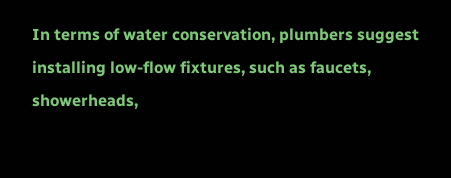In terms of water conservation, plumbers suggest installing low-flow fixtures, such as faucets, showerheads,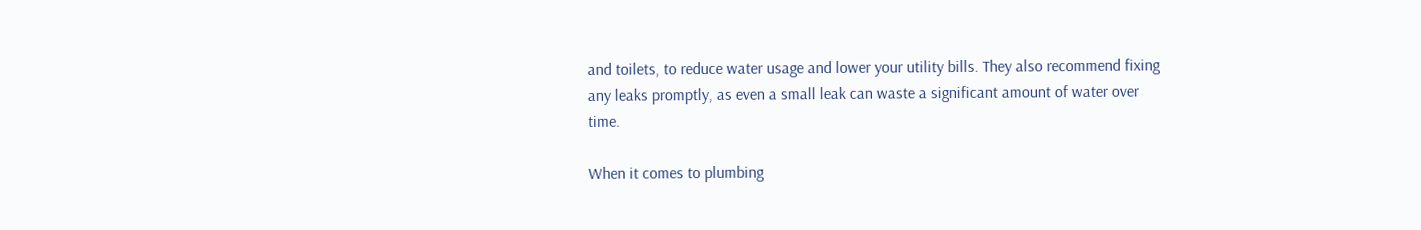and toilets, to reduce water usage and lower your utility bills. They also recommend fixing any leaks promptly, as even a small leak can waste a significant amount of water over time.

When it comes to plumbing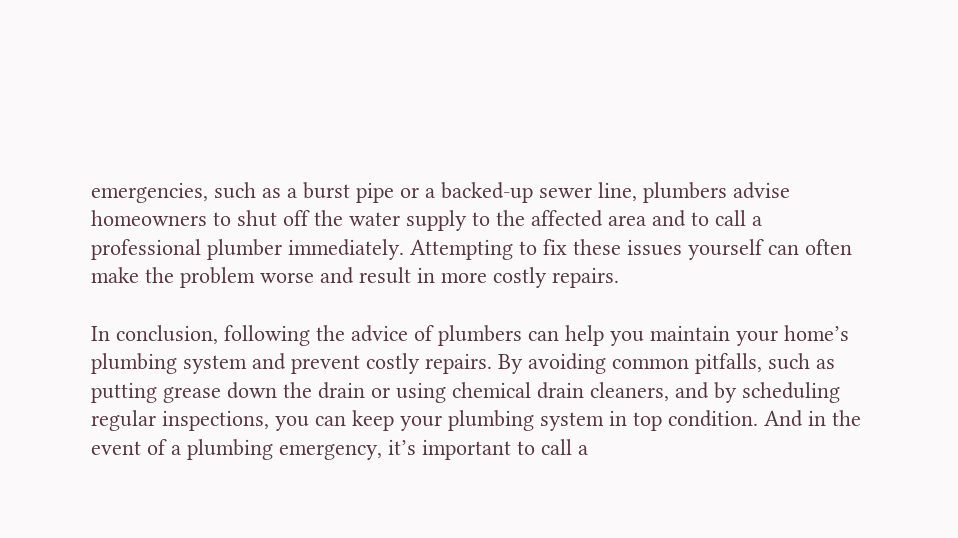emergencies, such as a burst pipe or a backed-up sewer line, plumbers advise homeowners to shut off the water supply to the affected area and to call a professional plumber immediately. Attempting to fix these issues yourself can often make the problem worse and result in more costly repairs.

In conclusion, following the advice of plumbers can help you maintain your home’s plumbing system and prevent costly repairs. By avoiding common pitfalls, such as putting grease down the drain or using chemical drain cleaners, and by scheduling regular inspections, you can keep your plumbing system in top condition. And in the event of a plumbing emergency, it’s important to call a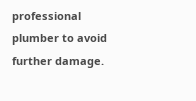professional plumber to avoid further damage.